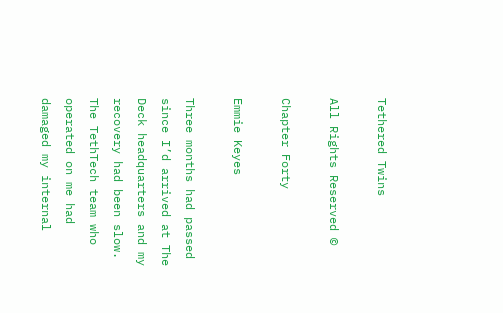Tethered Twins

All Rights Reserved ©

Chapter Forty

Emmie Keyes

Three months had passed since I’d arrived at The Deck headquarters and my recovery had been slow. The TethTech team who operated on me had damaged my internal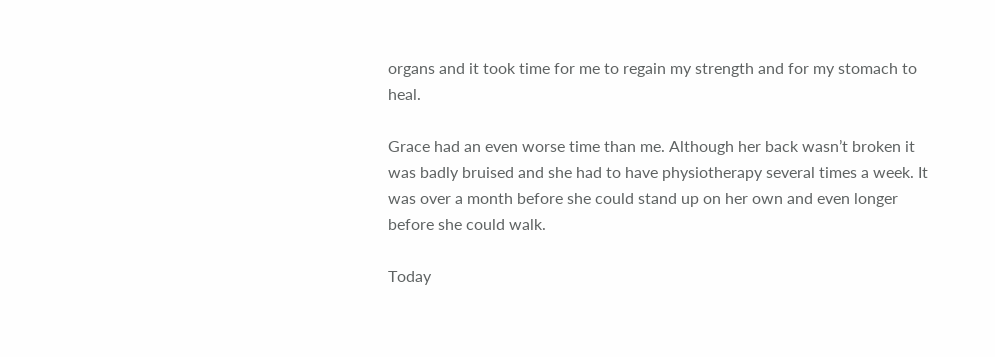organs and it took time for me to regain my strength and for my stomach to heal.

Grace had an even worse time than me. Although her back wasn’t broken it was badly bruised and she had to have physiotherapy several times a week. It was over a month before she could stand up on her own and even longer before she could walk.

Today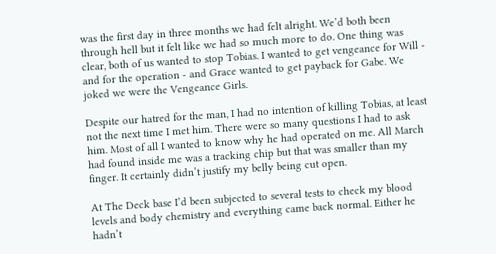was the first day in three months we had felt alright. We’d both been through hell but it felt like we had so much more to do. One thing was clear, both of us wanted to stop Tobias. I wanted to get vengeance for Will - and for the operation - and Grace wanted to get payback for Gabe. We joked we were the Vengeance Girls.

Despite our hatred for the man, I had no intention of killing Tobias, at least not the next time I met him. There were so many questions I had to ask him. Most of all I wanted to know why he had operated on me. All March had found inside me was a tracking chip but that was smaller than my finger. It certainly didn’t justify my belly being cut open.

At The Deck base I’d been subjected to several tests to check my blood levels and body chemistry and everything came back normal. Either he hadn’t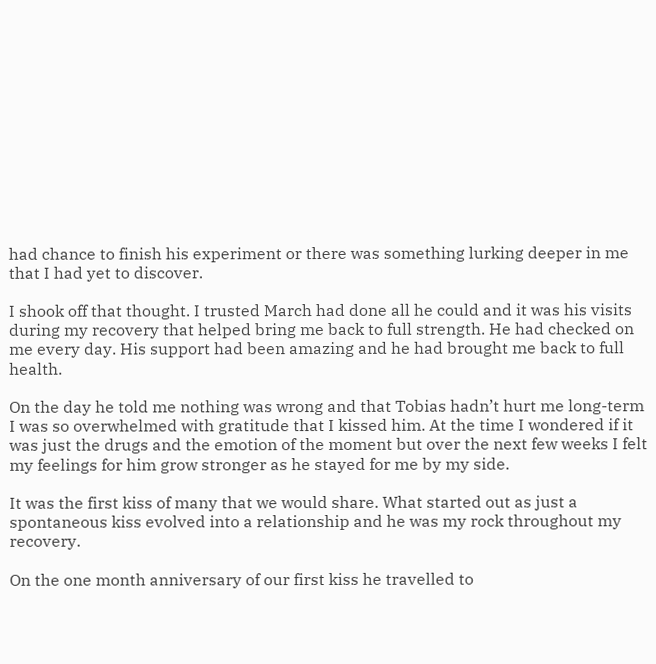had chance to finish his experiment or there was something lurking deeper in me that I had yet to discover.

I shook off that thought. I trusted March had done all he could and it was his visits during my recovery that helped bring me back to full strength. He had checked on me every day. His support had been amazing and he had brought me back to full health.

On the day he told me nothing was wrong and that Tobias hadn’t hurt me long-term I was so overwhelmed with gratitude that I kissed him. At the time I wondered if it was just the drugs and the emotion of the moment but over the next few weeks I felt my feelings for him grow stronger as he stayed for me by my side.

It was the first kiss of many that we would share. What started out as just a spontaneous kiss evolved into a relationship and he was my rock throughout my recovery.

On the one month anniversary of our first kiss he travelled to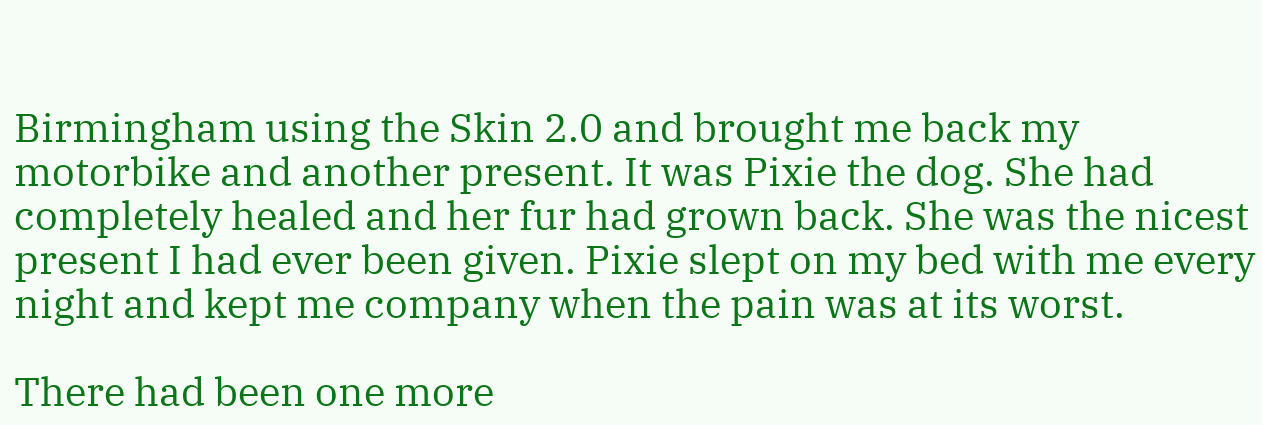Birmingham using the Skin 2.0 and brought me back my motorbike and another present. It was Pixie the dog. She had completely healed and her fur had grown back. She was the nicest present I had ever been given. Pixie slept on my bed with me every night and kept me company when the pain was at its worst.

There had been one more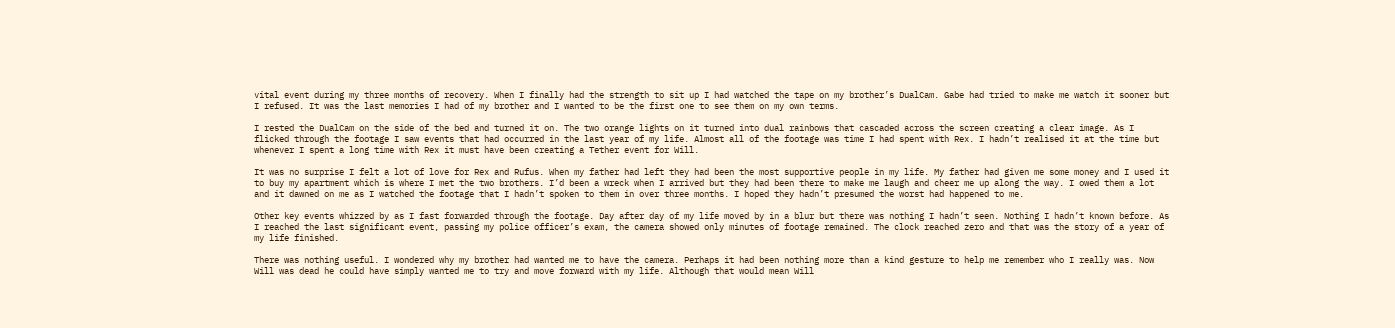vital event during my three months of recovery. When I finally had the strength to sit up I had watched the tape on my brother’s DualCam. Gabe had tried to make me watch it sooner but I refused. It was the last memories I had of my brother and I wanted to be the first one to see them on my own terms.

I rested the DualCam on the side of the bed and turned it on. The two orange lights on it turned into dual rainbows that cascaded across the screen creating a clear image. As I flicked through the footage I saw events that had occurred in the last year of my life. Almost all of the footage was time I had spent with Rex. I hadn’t realised it at the time but whenever I spent a long time with Rex it must have been creating a Tether event for Will.

It was no surprise I felt a lot of love for Rex and Rufus. When my father had left they had been the most supportive people in my life. My father had given me some money and I used it to buy my apartment which is where I met the two brothers. I’d been a wreck when I arrived but they had been there to make me laugh and cheer me up along the way. I owed them a lot and it dawned on me as I watched the footage that I hadn’t spoken to them in over three months. I hoped they hadn’t presumed the worst had happened to me.

Other key events whizzed by as I fast forwarded through the footage. Day after day of my life moved by in a blur but there was nothing I hadn’t seen. Nothing I hadn’t known before. As I reached the last significant event, passing my police officer’s exam, the camera showed only minutes of footage remained. The clock reached zero and that was the story of a year of my life finished.

There was nothing useful. I wondered why my brother had wanted me to have the camera. Perhaps it had been nothing more than a kind gesture to help me remember who I really was. Now Will was dead he could have simply wanted me to try and move forward with my life. Although that would mean Will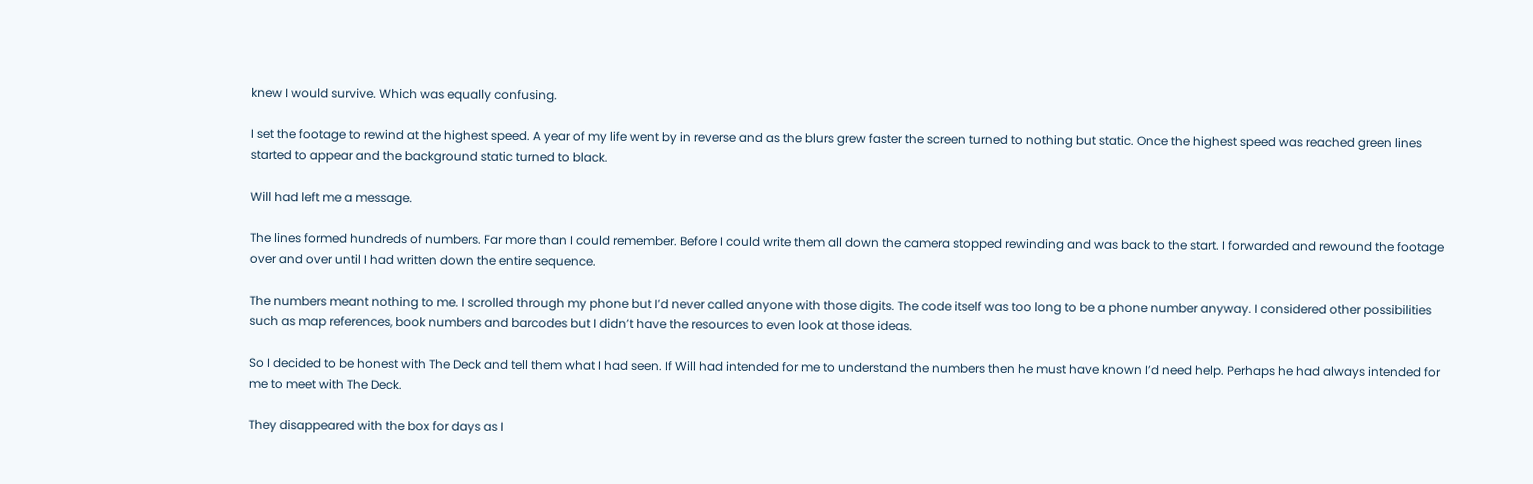knew I would survive. Which was equally confusing.

I set the footage to rewind at the highest speed. A year of my life went by in reverse and as the blurs grew faster the screen turned to nothing but static. Once the highest speed was reached green lines started to appear and the background static turned to black.

Will had left me a message.

The lines formed hundreds of numbers. Far more than I could remember. Before I could write them all down the camera stopped rewinding and was back to the start. I forwarded and rewound the footage over and over until I had written down the entire sequence.

The numbers meant nothing to me. I scrolled through my phone but I’d never called anyone with those digits. The code itself was too long to be a phone number anyway. I considered other possibilities such as map references, book numbers and barcodes but I didn’t have the resources to even look at those ideas.

So I decided to be honest with The Deck and tell them what I had seen. If Will had intended for me to understand the numbers then he must have known I’d need help. Perhaps he had always intended for me to meet with The Deck.

They disappeared with the box for days as I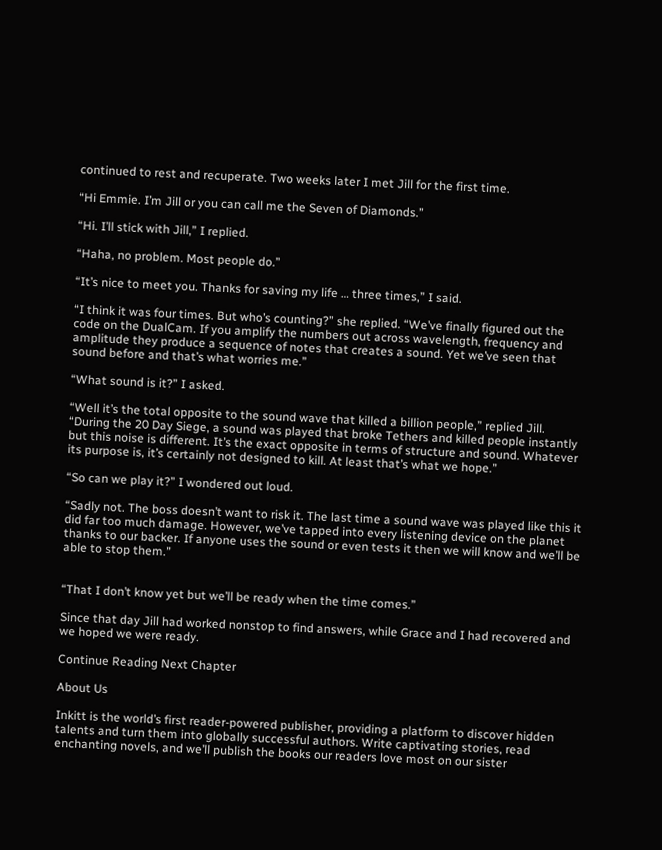continued to rest and recuperate. Two weeks later I met Jill for the first time.

“Hi Emmie. I’m Jill or you can call me the Seven of Diamonds.”

“Hi. I’ll stick with Jill,” I replied.

“Haha, no problem. Most people do.”

“It’s nice to meet you. Thanks for saving my life … three times,” I said.

“I think it was four times. But who’s counting?” she replied. “We’ve finally figured out the code on the DualCam. If you amplify the numbers out across wavelength, frequency and amplitude they produce a sequence of notes that creates a sound. Yet we’ve seen that sound before and that’s what worries me.”

“What sound is it?” I asked.

“Well it’s the total opposite to the sound wave that killed a billion people,” replied Jill. “During the 20 Day Siege, a sound was played that broke Tethers and killed people instantly but this noise is different. It’s the exact opposite in terms of structure and sound. Whatever its purpose is, it’s certainly not designed to kill. At least that’s what we hope.”

“So can we play it?” I wondered out loud.

“Sadly not. The boss doesn’t want to risk it. The last time a sound wave was played like this it did far too much damage. However, we’ve tapped into every listening device on the planet thanks to our backer. If anyone uses the sound or even tests it then we will know and we’ll be able to stop them.”


“That I don’t know yet but we’ll be ready when the time comes.”

Since that day Jill had worked nonstop to find answers, while Grace and I had recovered and we hoped we were ready.

Continue Reading Next Chapter

About Us

Inkitt is the world’s first reader-powered publisher, providing a platform to discover hidden talents and turn them into globally successful authors. Write captivating stories, read enchanting novels, and we’ll publish the books our readers love most on our sister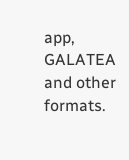app, GALATEA and other formats.